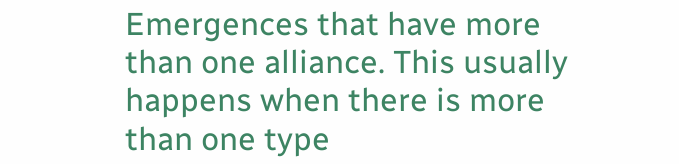Emergences that have more than one alliance. This usually happens when there is more than one type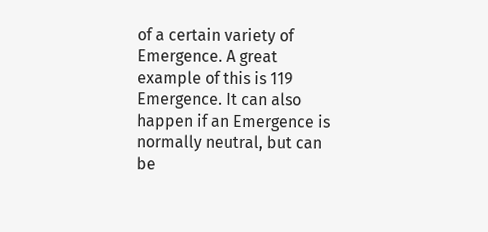of a certain variety of Emergence. A great example of this is 119 Emergence. It can also happen if an Emergence is normally neutral, but can be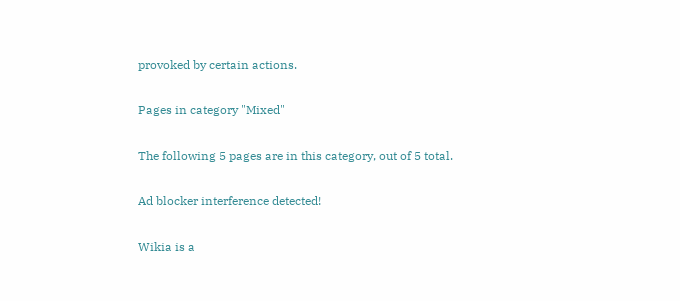provoked by certain actions.

Pages in category "Mixed"

The following 5 pages are in this category, out of 5 total.

Ad blocker interference detected!

Wikia is a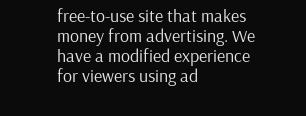free-to-use site that makes money from advertising. We have a modified experience for viewers using ad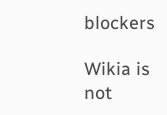blockers

Wikia is not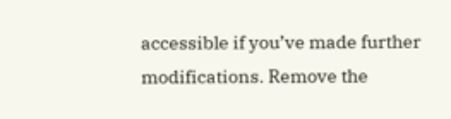accessible if you’ve made further modifications. Remove the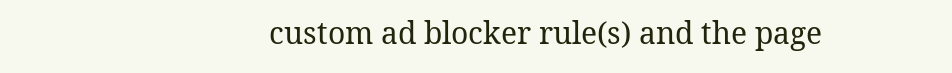custom ad blocker rule(s) and the page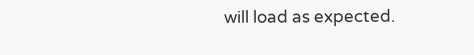will load as expected.